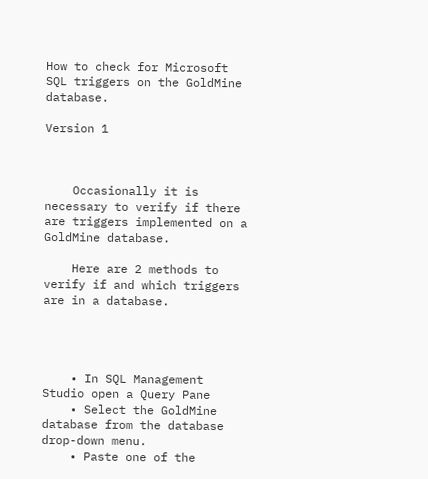How to check for Microsoft SQL triggers on the GoldMine database.

Version 1



    Occasionally it is necessary to verify if there are triggers implemented on a GoldMine database.

    Here are 2 methods to verify if and which triggers are in a database.




    • In SQL Management Studio open a Query Pane
    • Select the GoldMine database from the database drop-down menu.
    • Paste one of the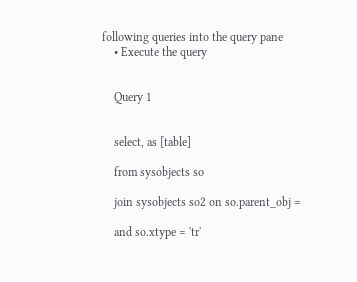following queries into the query pane
    • Execute the query


    Query 1


    select, as [table]

    from sysobjects so

    join sysobjects so2 on so.parent_obj =

    and so.xtype = 'tr'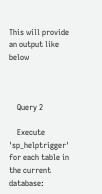This will provide an output like below



    Query 2

    Execute 'sp_helptrigger' for each table in the current database: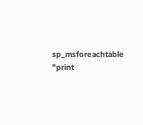sp_msforeachtable "print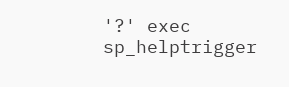'?' exec sp_helptrigger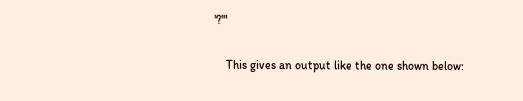'?'"


    This gives an output like the one shown below: